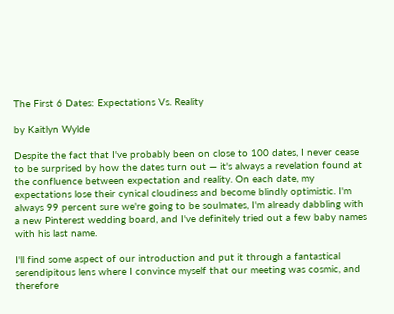The First 6 Dates: Expectations Vs. Reality

by Kaitlyn Wylde

Despite the fact that I've probably been on close to 100 dates, I never cease to be surprised by how the dates turn out — it's always a revelation found at the confluence between expectation and reality. On each date, my expectations lose their cynical cloudiness and become blindly optimistic. I'm always 99 percent sure we're going to be soulmates, I'm already dabbling with a new Pinterest wedding board, and I've definitely tried out a few baby names with his last name.

I'll find some aspect of our introduction and put it through a fantastical serendipitous lens where I convince myself that our meeting was cosmic, and therefore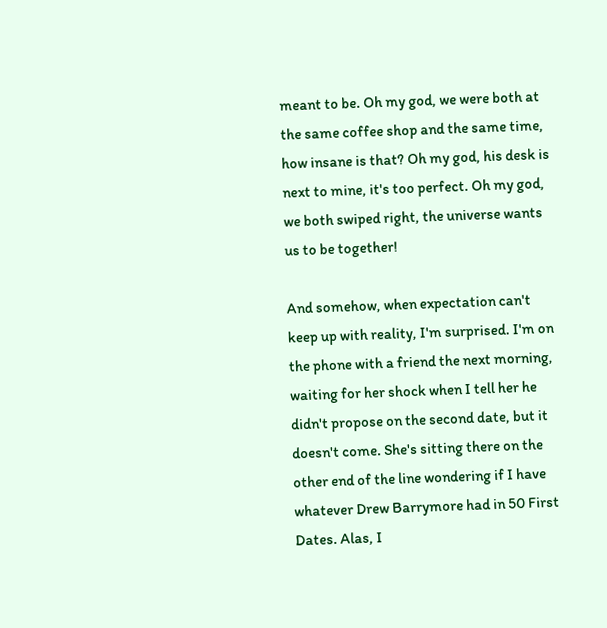meant to be. Oh my god, we were both at the same coffee shop and the same time, how insane is that? Oh my god, his desk is next to mine, it's too perfect. Oh my god, we both swiped right, the universe wants us to be together!

And somehow, when expectation can't keep up with reality, I'm surprised. I'm on the phone with a friend the next morning, waiting for her shock when I tell her he didn't propose on the second date, but it doesn't come. She's sitting there on the other end of the line wondering if I have whatever Drew Barrymore had in 50 First Dates. Alas, I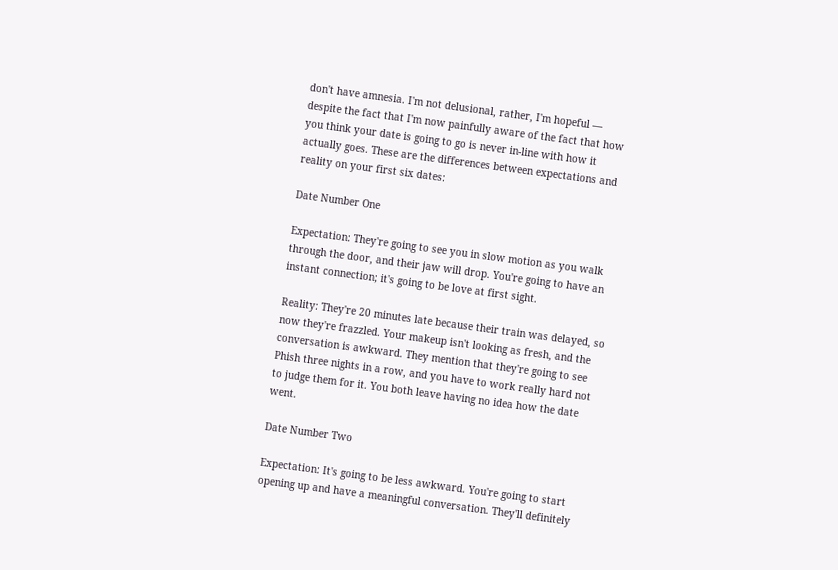don't have amnesia. I'm not delusional, rather, I'm hopeful — despite the fact that I'm now painfully aware of the fact that how you think your date is going to go is never in-line with how it actually goes. These are the differences between expectations and reality on your first six dates:

Date Number One

Expectation: They're going to see you in slow motion as you walk through the door, and their jaw will drop. You're going to have an instant connection; it's going to be love at first sight.

Reality: They're 20 minutes late because their train was delayed, so now they're frazzled. Your makeup isn't looking as fresh, and the conversation is awkward. They mention that they're going to see Phish three nights in a row, and you have to work really hard not to judge them for it. You both leave having no idea how the date went.

Date Number Two

Expectation: It's going to be less awkward. You're going to start opening up and have a meaningful conversation. They'll definitely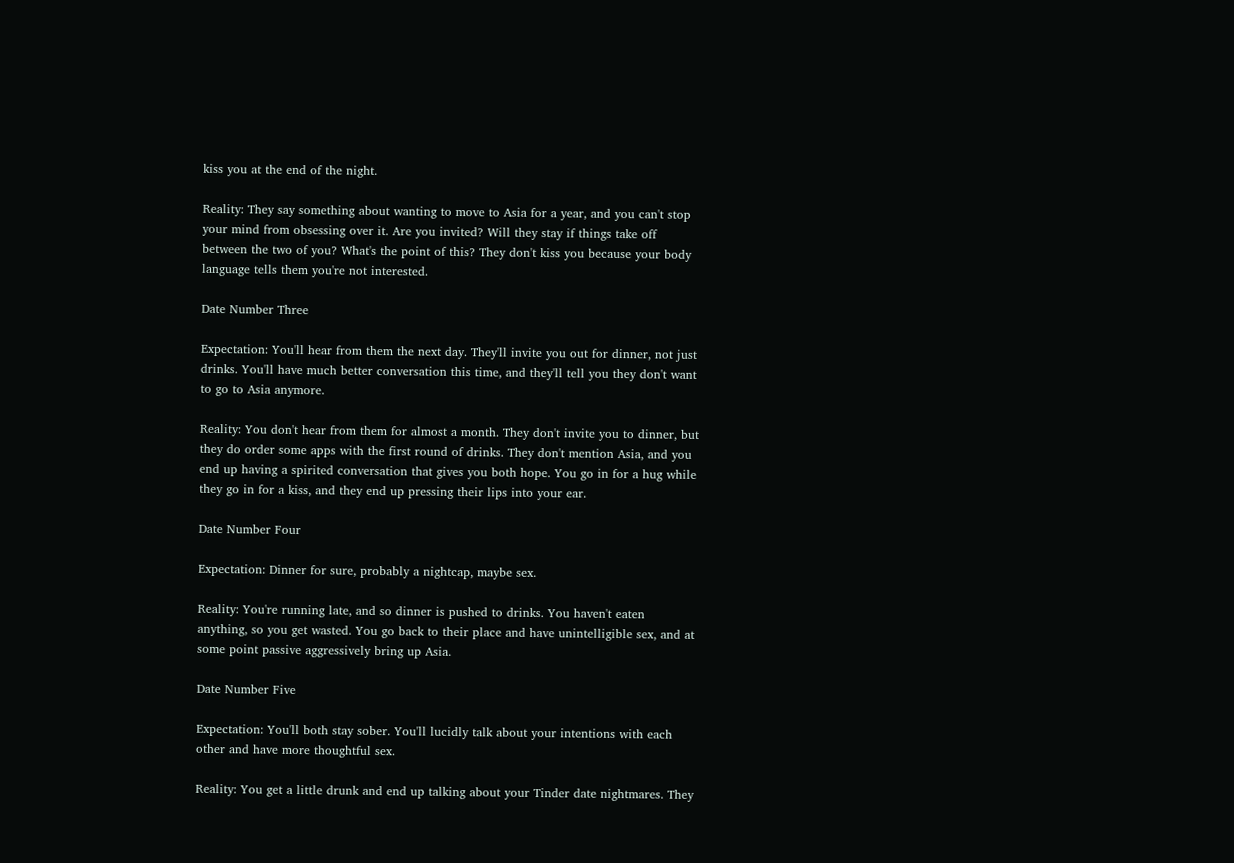kiss you at the end of the night.

Reality: They say something about wanting to move to Asia for a year, and you can't stop your mind from obsessing over it. Are you invited? Will they stay if things take off between the two of you? What's the point of this? They don't kiss you because your body language tells them you're not interested.

Date Number Three

Expectation: You'll hear from them the next day. They'll invite you out for dinner, not just drinks. You'll have much better conversation this time, and they'll tell you they don't want to go to Asia anymore.

Reality: You don't hear from them for almost a month. They don't invite you to dinner, but they do order some apps with the first round of drinks. They don't mention Asia, and you end up having a spirited conversation that gives you both hope. You go in for a hug while they go in for a kiss, and they end up pressing their lips into your ear.

Date Number Four

Expectation: Dinner for sure, probably a nightcap, maybe sex.

Reality: You're running late, and so dinner is pushed to drinks. You haven't eaten anything, so you get wasted. You go back to their place and have unintelligible sex, and at some point passive aggressively bring up Asia.

Date Number Five

Expectation: You'll both stay sober. You'll lucidly talk about your intentions with each other and have more thoughtful sex.

Reality: You get a little drunk and end up talking about your Tinder date nightmares. They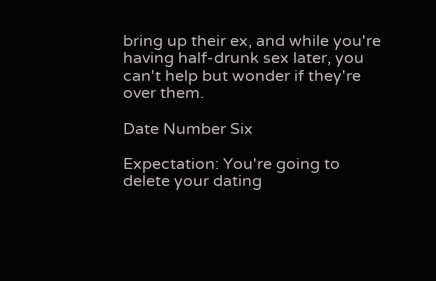bring up their ex, and while you're having half-drunk sex later, you can't help but wonder if they're over them.

Date Number Six

Expectation: You're going to delete your dating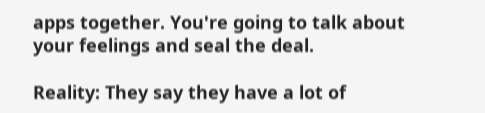apps together. You're going to talk about your feelings and seal the deal.

Reality: They say they have a lot of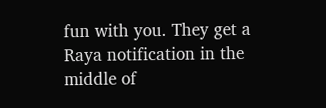fun with you. They get a Raya notification in the middle of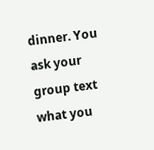dinner. You ask your group text what you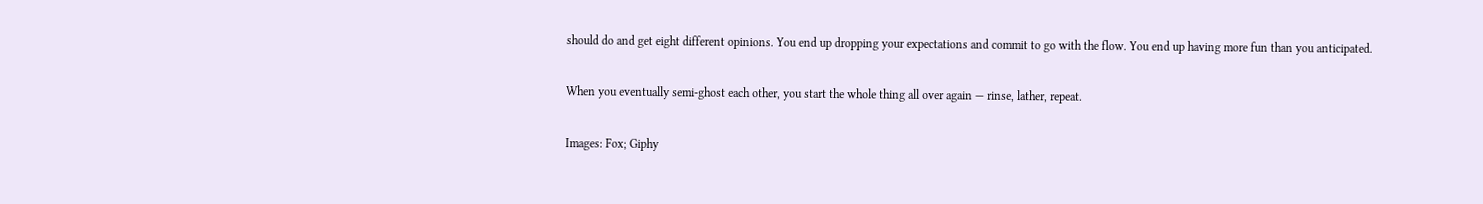should do and get eight different opinions. You end up dropping your expectations and commit to go with the flow. You end up having more fun than you anticipated.

When you eventually semi-ghost each other, you start the whole thing all over again — rinse, lather, repeat.

Images: Fox; Giphy